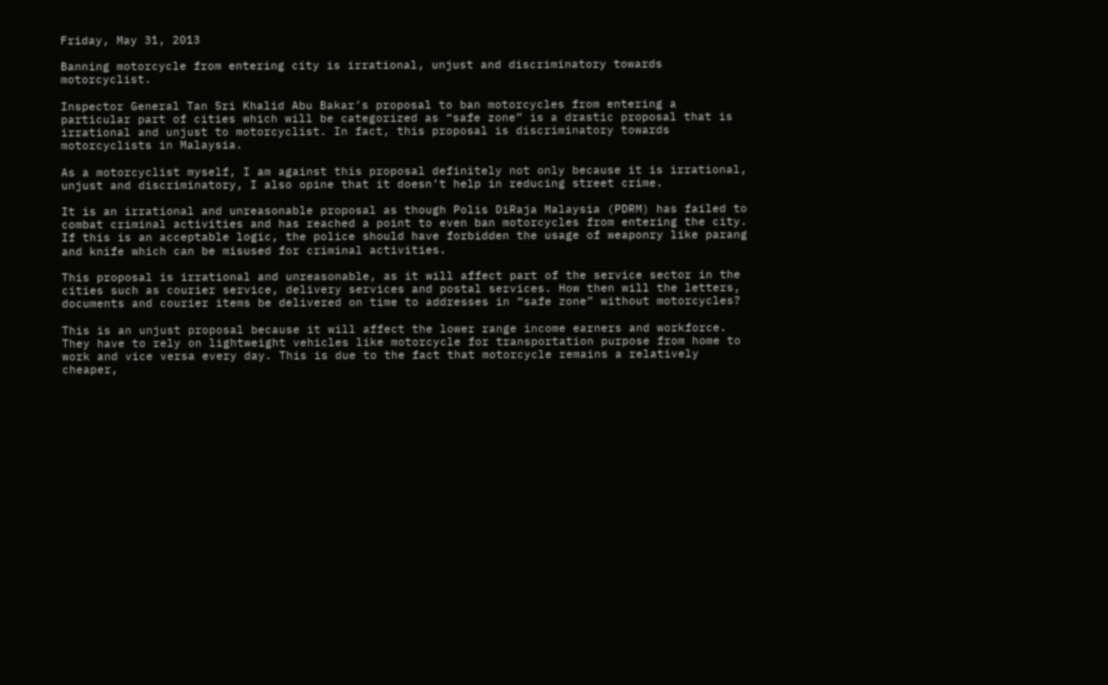Friday, May 31, 2013

Banning motorcycle from entering city is irrational, unjust and discriminatory towards motorcyclist.

Inspector General Tan Sri Khalid Abu Bakar’s proposal to ban motorcycles from entering a particular part of cities which will be categorized as “safe zone” is a drastic proposal that is irrational and unjust to motorcyclist. In fact, this proposal is discriminatory towards motorcyclists in Malaysia.

As a motorcyclist myself, I am against this proposal definitely not only because it is irrational, unjust and discriminatory, I also opine that it doesn’t help in reducing street crime.

It is an irrational and unreasonable proposal as though Polis DiRaja Malaysia (PDRM) has failed to combat criminal activities and has reached a point to even ban motorcycles from entering the city. If this is an acceptable logic, the police should have forbidden the usage of weaponry like parang and knife which can be misused for criminal activities.

This proposal is irrational and unreasonable, as it will affect part of the service sector in the cities such as courier service, delivery services and postal services. How then will the letters, documents and courier items be delivered on time to addresses in “safe zone” without motorcycles?

This is an unjust proposal because it will affect the lower range income earners and workforce. They have to rely on lightweight vehicles like motorcycle for transportation purpose from home to work and vice versa every day. This is due to the fact that motorcycle remains a relatively cheaper,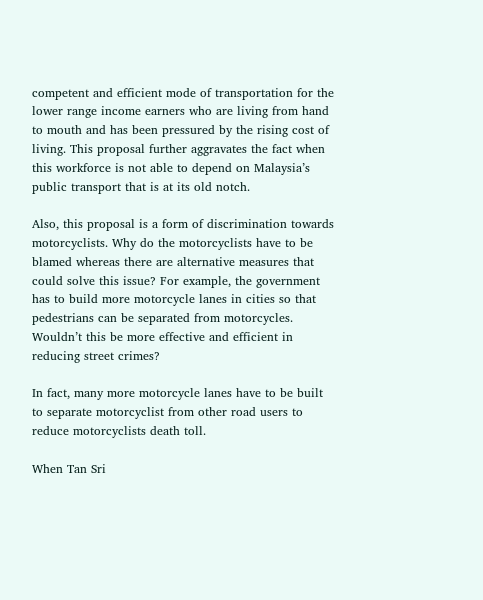competent and efficient mode of transportation for the lower range income earners who are living from hand to mouth and has been pressured by the rising cost of living. This proposal further aggravates the fact when this workforce is not able to depend on Malaysia’s public transport that is at its old notch.

Also, this proposal is a form of discrimination towards motorcyclists. Why do the motorcyclists have to be blamed whereas there are alternative measures that could solve this issue? For example, the government has to build more motorcycle lanes in cities so that pedestrians can be separated from motorcycles. Wouldn’t this be more effective and efficient in reducing street crimes?

In fact, many more motorcycle lanes have to be built to separate motorcyclist from other road users to reduce motorcyclists death toll.

When Tan Sri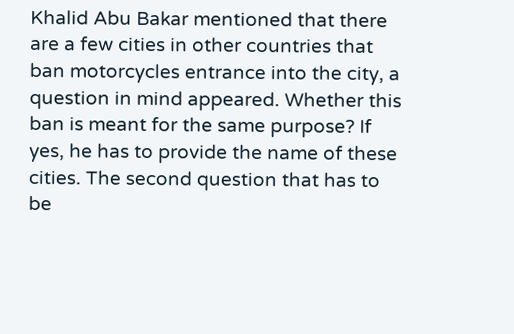Khalid Abu Bakar mentioned that there are a few cities in other countries that ban motorcycles entrance into the city, a question in mind appeared. Whether this ban is meant for the same purpose? If yes, he has to provide the name of these cities. The second question that has to be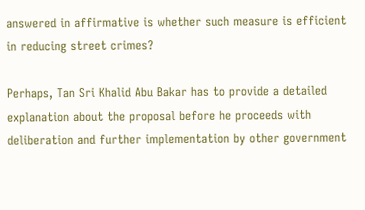answered in affirmative is whether such measure is efficient in reducing street crimes?

Perhaps, Tan Sri Khalid Abu Bakar has to provide a detailed explanation about the proposal before he proceeds with deliberation and further implementation by other government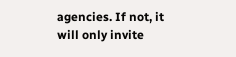agencies. If not, it will only invite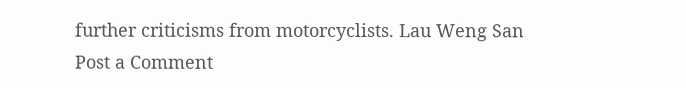further criticisms from motorcyclists. Lau Weng San
Post a Comment